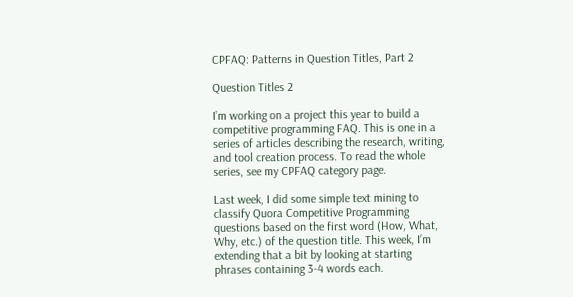CPFAQ: Patterns in Question Titles, Part 2

Question Titles 2

I’m working on a project this year to build a competitive programming FAQ. This is one in a series of articles describing the research, writing, and tool creation process. To read the whole series, see my CPFAQ category page.

Last week, I did some simple text mining to classify Quora Competitive Programming questions based on the first word (How, What, Why, etc.) of the question title. This week, I’m extending that a bit by looking at starting phrases containing 3-4 words each.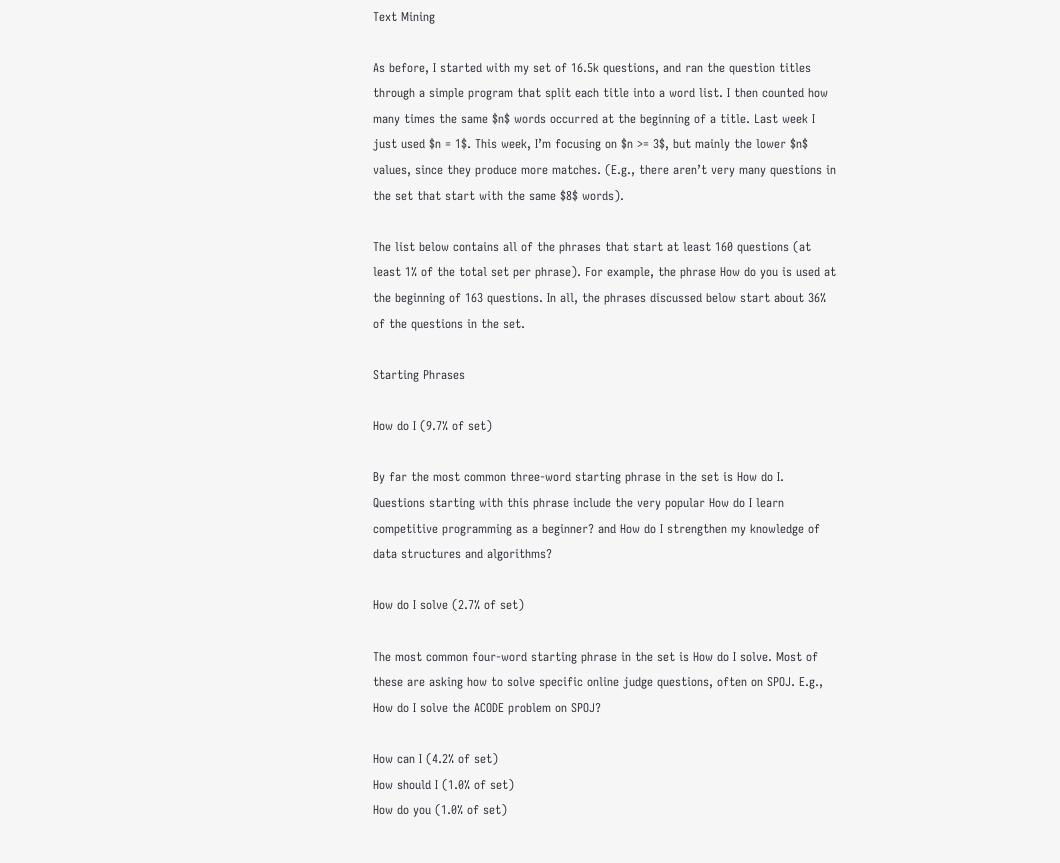Text Mining

As before, I started with my set of 16.5k questions, and ran the question titles through a simple program that split each title into a word list. I then counted how many times the same $n$ words occurred at the beginning of a title. Last week I just used $n = 1$. This week, I’m focusing on $n >= 3$, but mainly the lower $n$ values, since they produce more matches. (E.g., there aren’t very many questions in the set that start with the same $8$ words).

The list below contains all of the phrases that start at least 160 questions (at least 1% of the total set per phrase). For example, the phrase How do you is used at the beginning of 163 questions. In all, the phrases discussed below start about 36% of the questions in the set.

Starting Phrases

How do I (9.7% of set)

By far the most common three-word starting phrase in the set is How do I. Questions starting with this phrase include the very popular How do I learn competitive programming as a beginner? and How do I strengthen my knowledge of data structures and algorithms?

How do I solve (2.7% of set)

The most common four-word starting phrase in the set is How do I solve. Most of these are asking how to solve specific online judge questions, often on SPOJ. E.g., How do I solve the ACODE problem on SPOJ?

How can I (4.2% of set)
How should I (1.0% of set)
How do you (1.0% of set)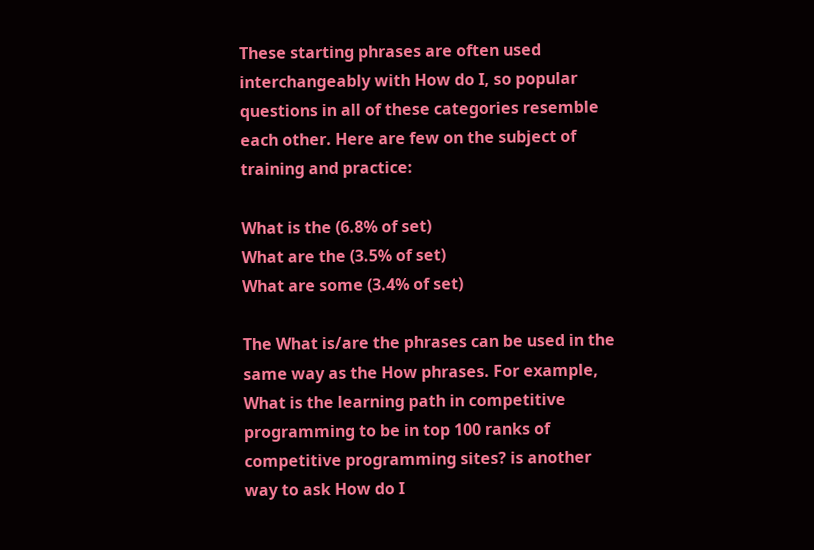These starting phrases are often used interchangeably with How do I, so popular questions in all of these categories resemble each other. Here are few on the subject of training and practice:

What is the (6.8% of set)
What are the (3.5% of set)
What are some (3.4% of set)

The What is/are the phrases can be used in the same way as the How phrases. For example, What is the learning path in competitive programming to be in top 100 ranks of competitive programming sites? is another way to ask How do I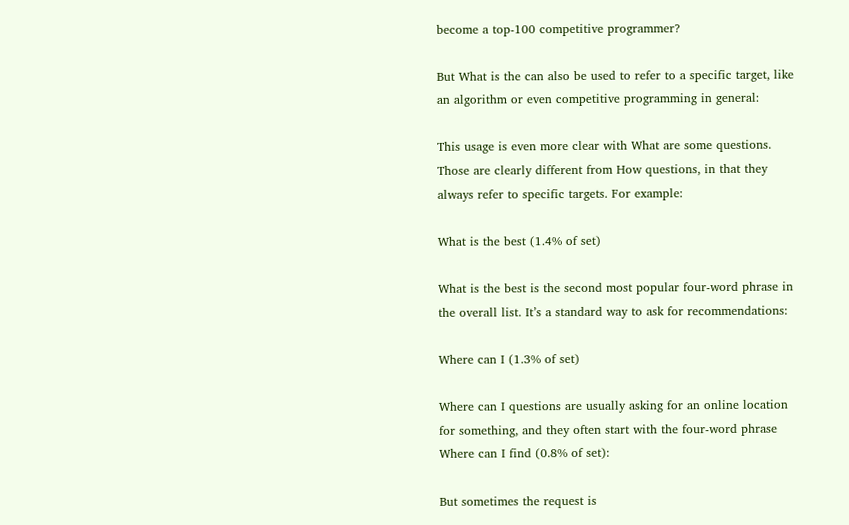become a top-100 competitive programmer?

But What is the can also be used to refer to a specific target, like an algorithm or even competitive programming in general:

This usage is even more clear with What are some questions. Those are clearly different from How questions, in that they always refer to specific targets. For example:

What is the best (1.4% of set)

What is the best is the second most popular four-word phrase in the overall list. It’s a standard way to ask for recommendations:

Where can I (1.3% of set)

Where can I questions are usually asking for an online location for something, and they often start with the four-word phrase Where can I find (0.8% of set):

But sometimes the request is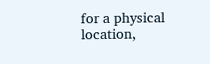for a physical location,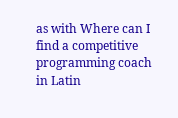as with Where can I find a competitive programming coach in Latin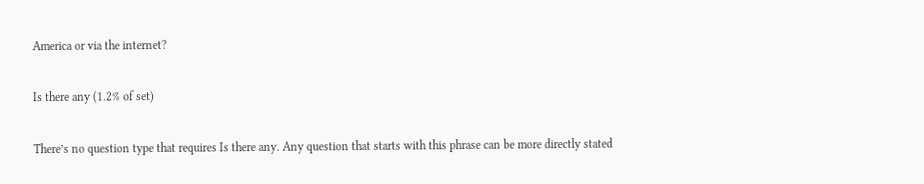America or via the internet?

Is there any (1.2% of set)

There’s no question type that requires Is there any. Any question that starts with this phrase can be more directly stated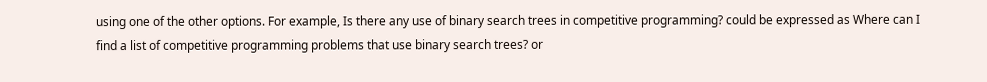using one of the other options. For example, Is there any use of binary search trees in competitive programming? could be expressed as Where can I find a list of competitive programming problems that use binary search trees? or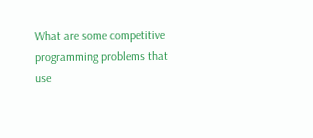What are some competitive programming problems that use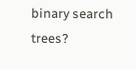binary search trees?